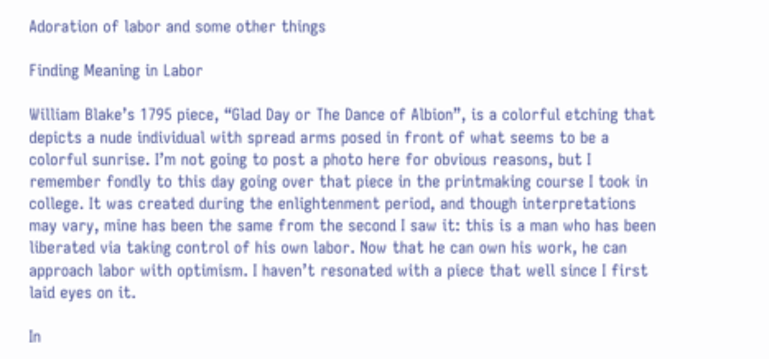Adoration of labor and some other things

Finding Meaning in Labor

William Blake’s 1795 piece, “Glad Day or The Dance of Albion”, is a colorful etching that depicts a nude individual with spread arms posed in front of what seems to be a colorful sunrise. I’m not going to post a photo here for obvious reasons, but I remember fondly to this day going over that piece in the printmaking course I took in college. It was created during the enlightenment period, and though interpretations may vary, mine has been the same from the second I saw it: this is a man who has been liberated via taking control of his own labor. Now that he can own his work, he can approach labor with optimism. I haven’t resonated with a piece that well since I first laid eyes on it.

In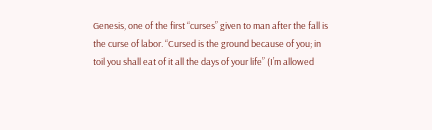Genesis, one of the first “curses” given to man after the fall is the curse of labor. “Cursed is the ground because of you; in toil you shall eat of it all the days of your life” (I’m allowed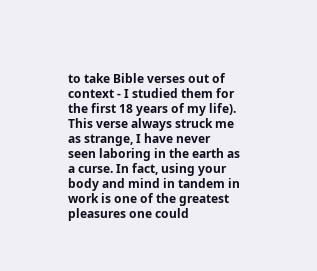to take Bible verses out of context - I studied them for the first 18 years of my life). This verse always struck me as strange, I have never seen laboring in the earth as a curse. In fact, using your body and mind in tandem in work is one of the greatest pleasures one could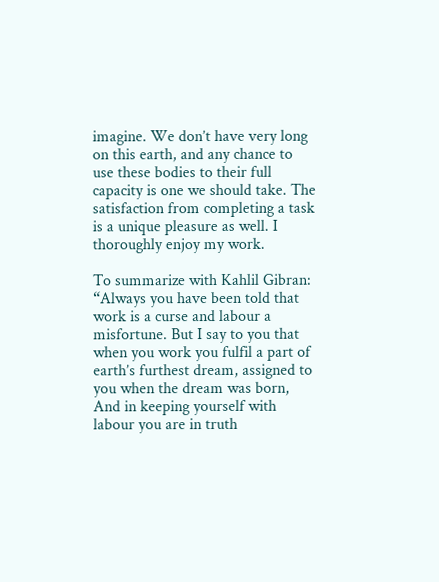imagine. We don’t have very long on this earth, and any chance to use these bodies to their full capacity is one we should take. The satisfaction from completing a task is a unique pleasure as well. I thoroughly enjoy my work.

To summarize with Kahlil Gibran: “Always you have been told that work is a curse and labour a misfortune. But I say to you that when you work you fulfil a part of earth’s furthest dream, assigned to you when the dream was born, And in keeping yourself with labour you are in truth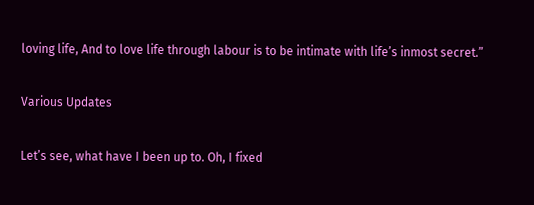loving life, And to love life through labour is to be intimate with life’s inmost secret.”

Various Updates

Let’s see, what have I been up to. Oh, I fixed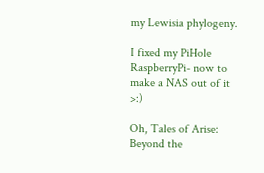my Lewisia phylogeny.

I fixed my PiHole RaspberryPi- now to make a NAS out of it >:)

Oh, Tales of Arise: Beyond the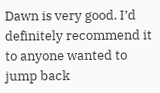Dawn is very good. I’d definitely recommend it to anyone wanted to jump back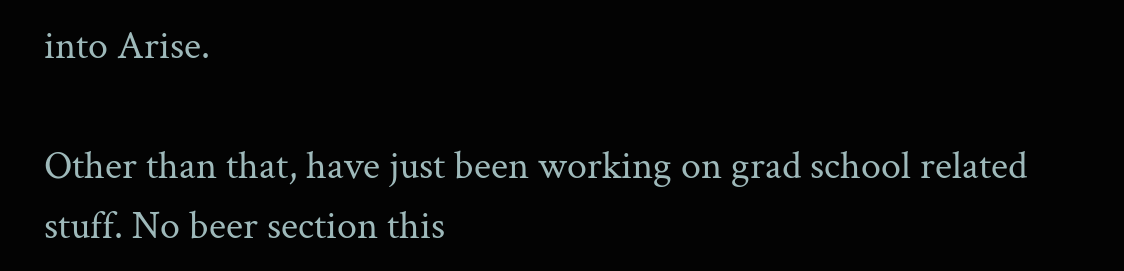into Arise.

Other than that, have just been working on grad school related stuff. No beer section this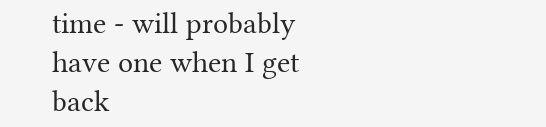time - will probably have one when I get back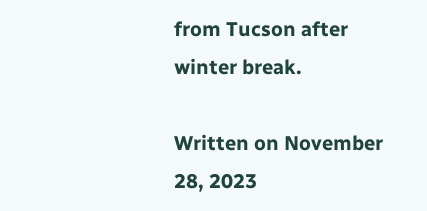from Tucson after winter break.

Written on November 28, 2023